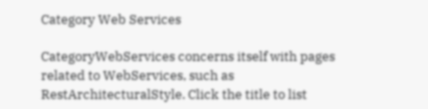Category Web Services

CategoryWebServices concerns itself with pages related to WebServices, such as RestArchitecturalStyle. Click the title to list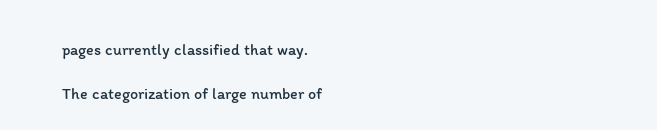pages currently classified that way.

The categorization of large number of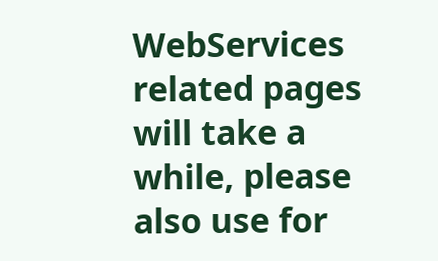WebServices related pages will take a while, please also use for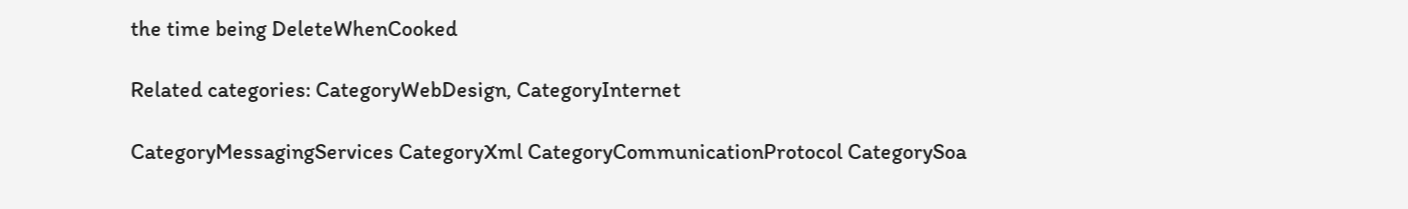the time being DeleteWhenCooked

Related categories: CategoryWebDesign, CategoryInternet

CategoryMessagingServices CategoryXml CategoryCommunicationProtocol CategorySoa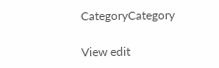CategoryCategory

View edit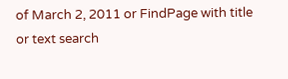of March 2, 2011 or FindPage with title or text search